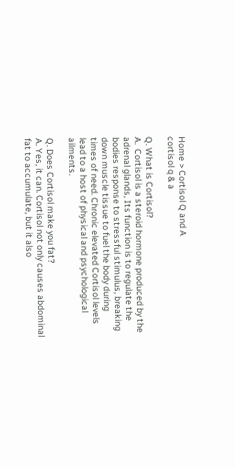Home > Cortisol Q and A
cortisol q & a

Q. What is Cortisol?
A.  Cortisol is a steroid hormone produced by the adrenal glands, Its function is to regulate the bodies response to stressful stimulus, breaking down muscle tissue to fuel the body during times of need. Chronic elevated Cortisol levels lead to a host of physical and psychological ailments.

Q. Does Cortisol make you fat?
A. Yes, it can. Cortisol not only causes abdominal fat to accumulate, but it also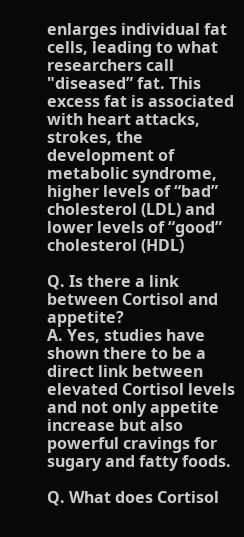enlarges individual fat cells, leading to what researchers call "diseased” fat. This excess fat is associated with heart attacks, strokes, the development of metabolic syndrome, higher levels of “bad” cholesterol (LDL) and lower levels of “good” cholesterol (HDL)

Q. Is there a link between Cortisol and appetite?
A. Yes, studies have shown there to be a direct link between elevated Cortisol levels and not only appetite increase but also powerful cravings for sugary and fatty foods.

Q. What does Cortisol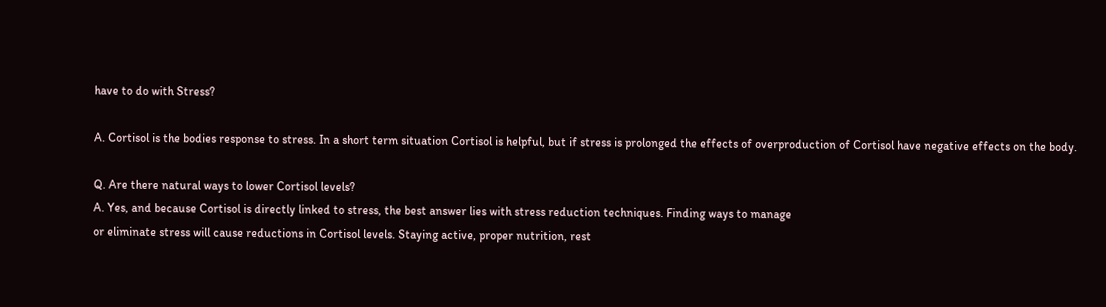have to do with Stress?

A. Cortisol is the bodies response to stress. In a short term situation Cortisol is helpful, but if stress is prolonged the effects of overproduction of Cortisol have negative effects on the body.

Q. Are there natural ways to lower Cortisol levels?
A. Yes, and because Cortisol is directly linked to stress, the best answer lies with stress reduction techniques. Finding ways to manage
or eliminate stress will cause reductions in Cortisol levels. Staying active, proper nutrition, rest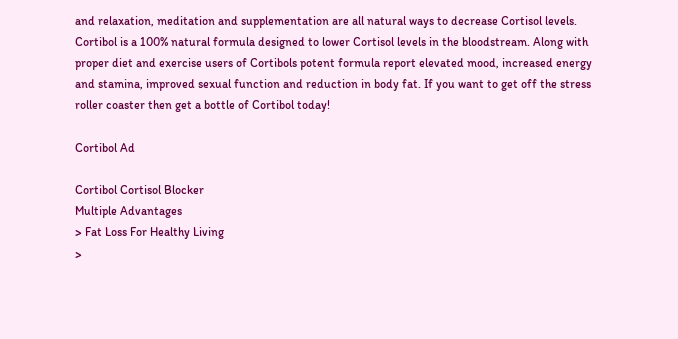and relaxation, meditation and supplementation are all natural ways to decrease Cortisol levels. Cortibol is a 100% natural formula designed to lower Cortisol levels in the bloodstream. Along with proper diet and exercise users of Cortibols potent formula report elevated mood, increased energy and stamina, improved sexual function and reduction in body fat. If you want to get off the stress roller coaster then get a bottle of Cortibol today!

Cortibol Ad

Cortibol Cortisol Blocker
Multiple Advantages
> Fat Loss For Healthy Living
>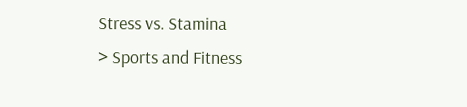Stress vs. Stamina
> Sports and Fitness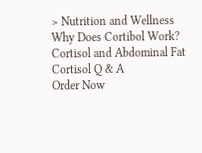> Nutrition and Wellness
Why Does Cortibol Work?
Cortisol and Abdominal Fat
Cortisol Q & A
Order Now